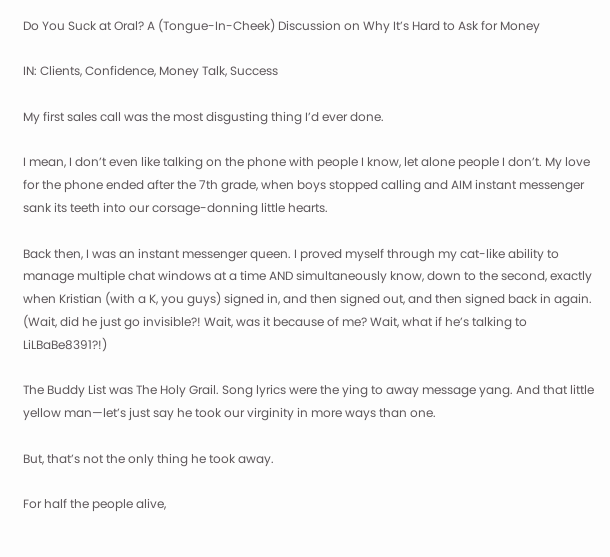Do You Suck at Oral? A (Tongue-In-Cheek) Discussion on Why It’s Hard to Ask for Money

IN: Clients, Confidence, Money Talk, Success

My first sales call was the most disgusting thing I’d ever done.

I mean, I don’t even like talking on the phone with people I know, let alone people I don’t. My love for the phone ended after the 7th grade, when boys stopped calling and AIM instant messenger sank its teeth into our corsage-donning little hearts.

Back then, I was an instant messenger queen. I proved myself through my cat-like ability to manage multiple chat windows at a time AND simultaneously know, down to the second, exactly when Kristian (with a K, you guys) signed in, and then signed out, and then signed back in again. (Wait, did he just go invisible?! Wait, was it because of me? Wait, what if he’s talking to LiLBaBe8391?!)

The Buddy List was The Holy Grail. Song lyrics were the ying to away message yang. And that little yellow man—let’s just say he took our virginity in more ways than one.

But, that’s not the only thing he took away.

For half the people alive,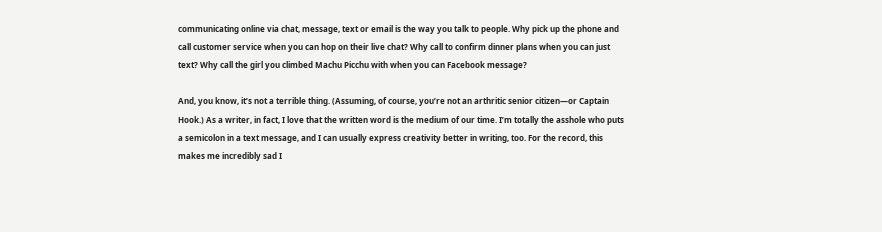communicating online via chat, message, text or email is the way you talk to people. Why pick up the phone and call customer service when you can hop on their live chat? Why call to confirm dinner plans when you can just text? Why call the girl you climbed Machu Picchu with when you can Facebook message?

And, you know, it’s not a terrible thing. (Assuming, of course, you’re not an arthritic senior citizen—or Captain Hook.) As a writer, in fact, I love that the written word is the medium of our time. I’m totally the asshole who puts a semicolon in a text message, and I can usually express creativity better in writing, too. For the record, this makes me incredibly sad I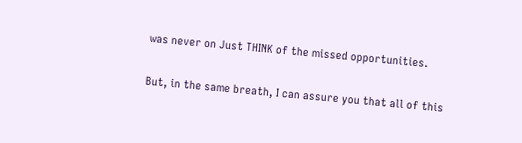was never on Just THINK of the missed opportunities.

But, in the same breath, I can assure you that all of this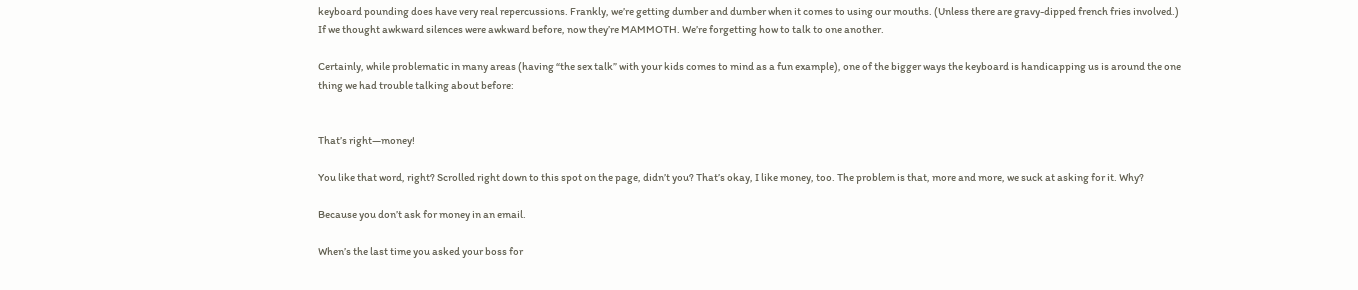keyboard pounding does have very real repercussions. Frankly, we’re getting dumber and dumber when it comes to using our mouths. (Unless there are gravy-dipped french fries involved.) If we thought awkward silences were awkward before, now they’re MAMMOTH. We’re forgetting how to talk to one another.

Certainly, while problematic in many areas (having “the sex talk” with your kids comes to mind as a fun example), one of the bigger ways the keyboard is handicapping us is around the one thing we had trouble talking about before:


That’s right—money!

You like that word, right? Scrolled right down to this spot on the page, didn’t you? That’s okay, I like money, too. The problem is that, more and more, we suck at asking for it. Why?

Because you don’t ask for money in an email.

When’s the last time you asked your boss for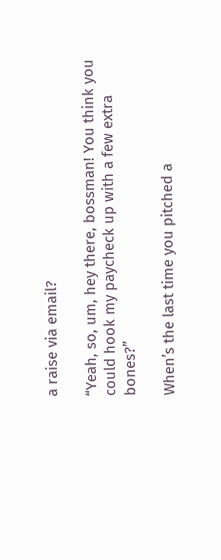a raise via email?

“Yeah, so, um, hey there, bossman! You think you could hook my paycheck up with a few extra bones?”

When’s the last time you pitched a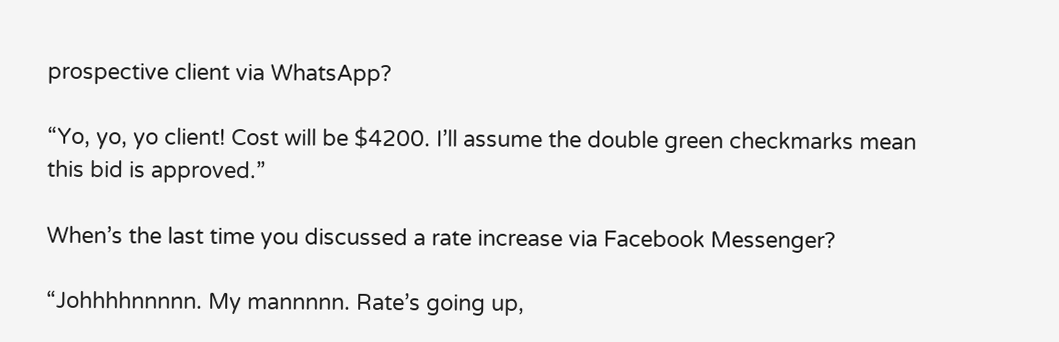prospective client via WhatsApp?

“Yo, yo, yo client! Cost will be $4200. I’ll assume the double green checkmarks mean this bid is approved.”

When’s the last time you discussed a rate increase via Facebook Messenger?

“Johhhhnnnnn. My mannnnn. Rate’s going up,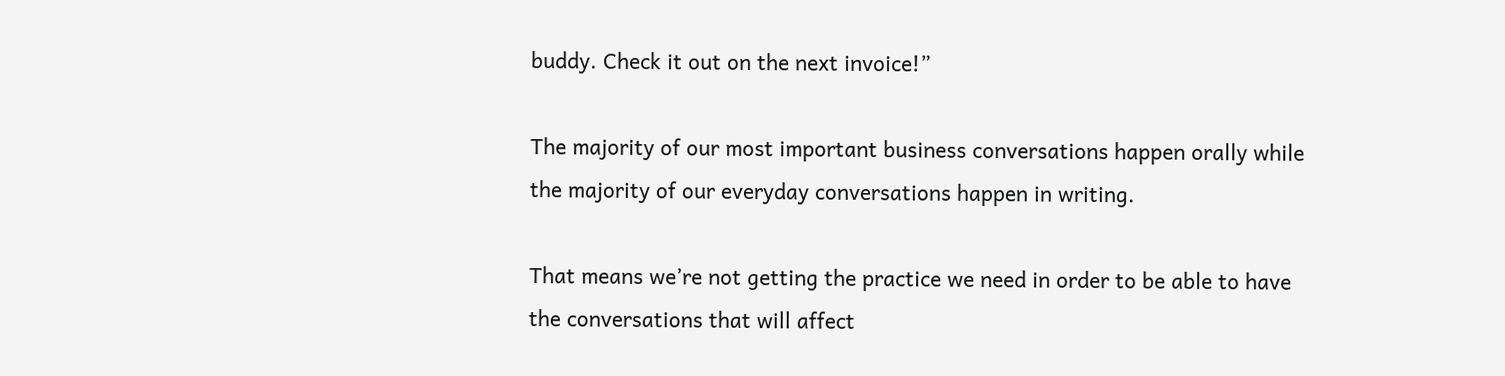buddy. Check it out on the next invoice!”

The majority of our most important business conversations happen orally while the majority of our everyday conversations happen in writing.

That means we’re not getting the practice we need in order to be able to have the conversations that will affect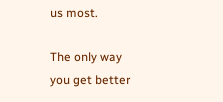us most.

The only way you get better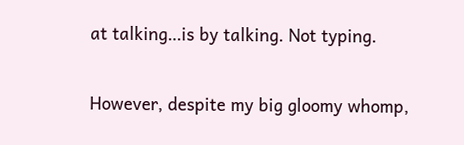at talking…is by talking. Not typing.

However, despite my big gloomy whomp,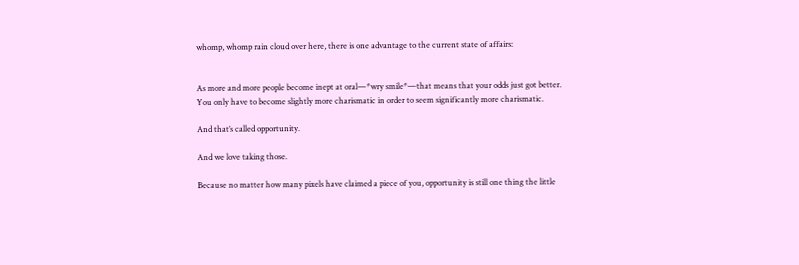whomp, whomp rain cloud over here, there is one advantage to the current state of affairs:


As more and more people become inept at oral—*wry smile*—that means that your odds just got better. You only have to become slightly more charismatic in order to seem significantly more charismatic.

And that’s called opportunity.

And we love taking those.

Because no matter how many pixels have claimed a piece of you, opportunity is still one thing the little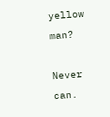yellow man?

Never can.